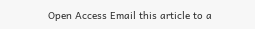Open Access Email this article to a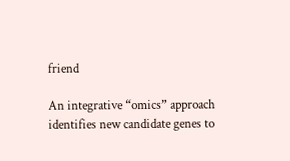friend

An integrative “omics” approach identifies new candidate genes to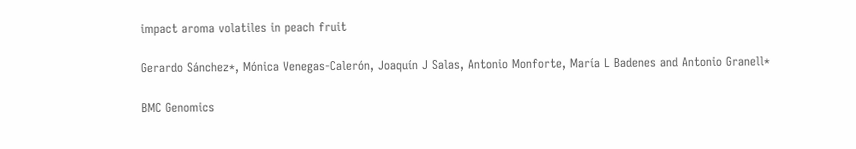impact aroma volatiles in peach fruit

Gerardo Sánchez*, Mónica Venegas-Calerón, Joaquín J Salas, Antonio Monforte, María L Badenes and Antonio Granell*

BMC Genomics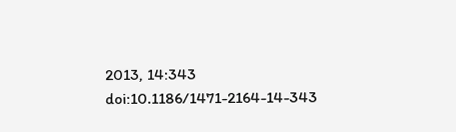2013, 14:343  doi:10.1186/1471-2164-14-343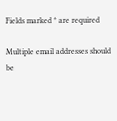Fields marked * are required

Multiple email addresses should be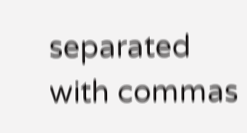separated with commas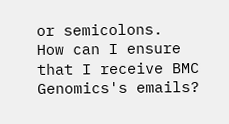or semicolons.
How can I ensure that I receive BMC Genomics's emails?